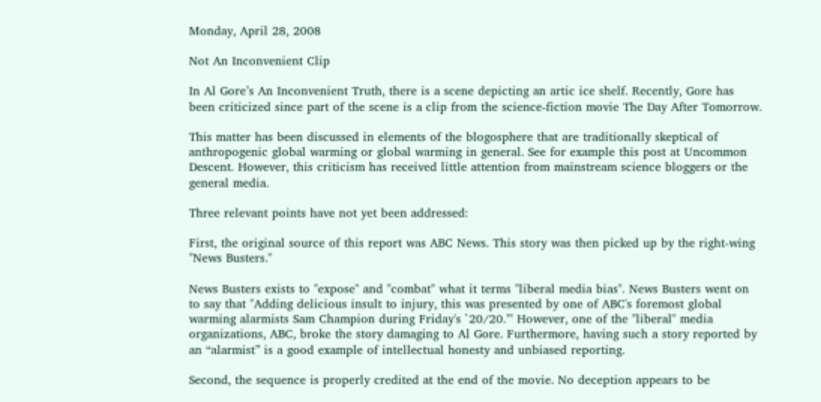Monday, April 28, 2008

Not An Inconvenient Clip

In Al Gore’s An Inconvenient Truth, there is a scene depicting an artic ice shelf. Recently, Gore has been criticized since part of the scene is a clip from the science-fiction movie The Day After Tomorrow.

This matter has been discussed in elements of the blogosphere that are traditionally skeptical of anthropogenic global warming or global warming in general. See for example this post at Uncommon Descent. However, this criticism has received little attention from mainstream science bloggers or the general media.

Three relevant points have not yet been addressed:

First, the original source of this report was ABC News. This story was then picked up by the right-wing "News Busters."

News Busters exists to "expose" and "combat" what it terms "liberal media bias". News Busters went on to say that "Adding delicious insult to injury, this was presented by one of ABC's foremost global warming alarmists Sam Champion during Friday's `20/20.’" However, one of the "liberal" media organizations, ABC, broke the story damaging to Al Gore. Furthermore, having such a story reported by an “alarmist” is a good example of intellectual honesty and unbiased reporting.

Second, the sequence is properly credited at the end of the movie. No deception appears to be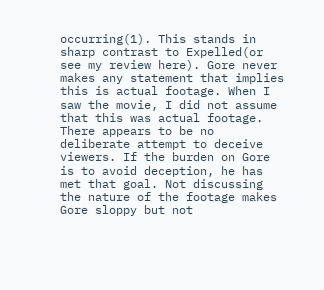occurring(1). This stands in sharp contrast to Expelled(or see my review here). Gore never makes any statement that implies this is actual footage. When I saw the movie, I did not assume that this was actual footage. There appears to be no deliberate attempt to deceive viewers. If the burden on Gore is to avoid deception, he has met that goal. Not discussing the nature of the footage makes Gore sloppy but not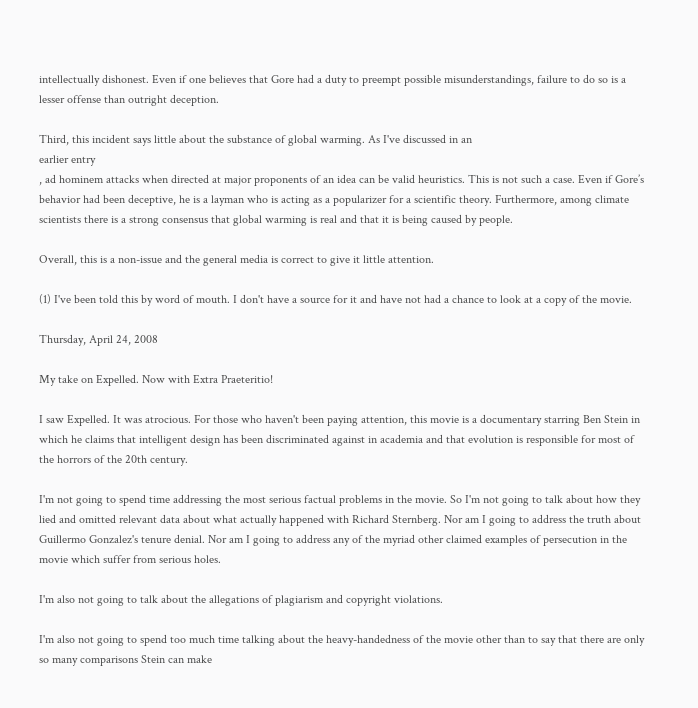intellectually dishonest. Even if one believes that Gore had a duty to preempt possible misunderstandings, failure to do so is a lesser offense than outright deception.

Third, this incident says little about the substance of global warming. As I've discussed in an
earlier entry
, ad hominem attacks when directed at major proponents of an idea can be valid heuristics. This is not such a case. Even if Gore’s behavior had been deceptive, he is a layman who is acting as a popularizer for a scientific theory. Furthermore, among climate scientists there is a strong consensus that global warming is real and that it is being caused by people.

Overall, this is a non-issue and the general media is correct to give it little attention.

(1) I've been told this by word of mouth. I don't have a source for it and have not had a chance to look at a copy of the movie.

Thursday, April 24, 2008

My take on Expelled. Now with Extra Praeteritio!

I saw Expelled. It was atrocious. For those who haven't been paying attention, this movie is a documentary starring Ben Stein in which he claims that intelligent design has been discriminated against in academia and that evolution is responsible for most of the horrors of the 20th century.

I'm not going to spend time addressing the most serious factual problems in the movie. So I'm not going to talk about how they lied and omitted relevant data about what actually happened with Richard Sternberg. Nor am I going to address the truth about Guillermo Gonzalez's tenure denial. Nor am I going to address any of the myriad other claimed examples of persecution in the movie which suffer from serious holes.

I'm also not going to talk about the allegations of plagiarism and copyright violations.

I'm also not going to spend too much time talking about the heavy-handedness of the movie other than to say that there are only so many comparisons Stein can make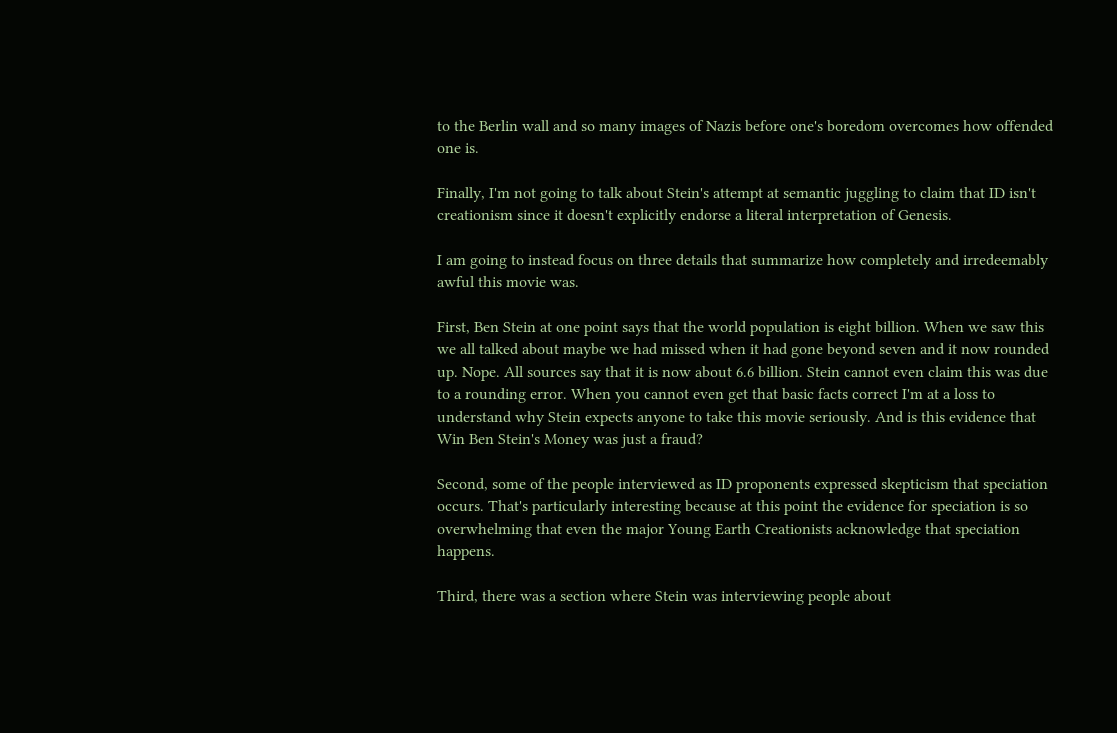to the Berlin wall and so many images of Nazis before one's boredom overcomes how offended one is.

Finally, I'm not going to talk about Stein's attempt at semantic juggling to claim that ID isn't creationism since it doesn't explicitly endorse a literal interpretation of Genesis.

I am going to instead focus on three details that summarize how completely and irredeemably awful this movie was.

First, Ben Stein at one point says that the world population is eight billion. When we saw this we all talked about maybe we had missed when it had gone beyond seven and it now rounded up. Nope. All sources say that it is now about 6.6 billion. Stein cannot even claim this was due to a rounding error. When you cannot even get that basic facts correct I'm at a loss to understand why Stein expects anyone to take this movie seriously. And is this evidence that Win Ben Stein's Money was just a fraud?

Second, some of the people interviewed as ID proponents expressed skepticism that speciation occurs. That's particularly interesting because at this point the evidence for speciation is so overwhelming that even the major Young Earth Creationists acknowledge that speciation happens.

Third, there was a section where Stein was interviewing people about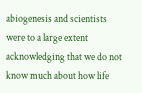abiogenesis and scientists were to a large extent acknowledging that we do not know much about how life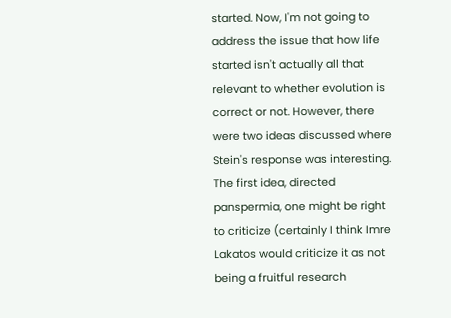started. Now, I'm not going to address the issue that how life started isn't actually all that relevant to whether evolution is correct or not. However, there were two ideas discussed where Stein's response was interesting. The first idea, directed panspermia, one might be right to criticize (certainly I think Imre Lakatos would criticize it as not being a fruitful research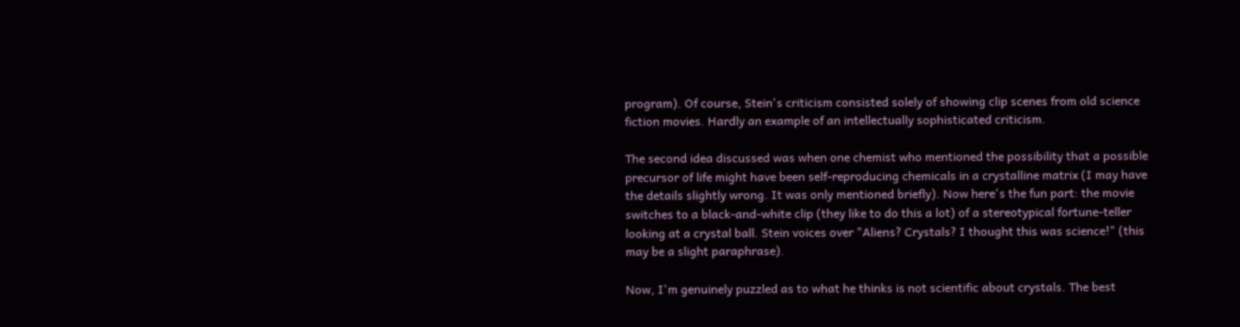program). Of course, Stein's criticism consisted solely of showing clip scenes from old science fiction movies. Hardly an example of an intellectually sophisticated criticism.

The second idea discussed was when one chemist who mentioned the possibility that a possible precursor of life might have been self-reproducing chemicals in a crystalline matrix (I may have the details slightly wrong. It was only mentioned briefly). Now here's the fun part: the movie switches to a black-and-white clip (they like to do this a lot) of a stereotypical fortune-teller looking at a crystal ball. Stein voices over "Aliens? Crystals? I thought this was science!" (this may be a slight paraphrase).

Now, I'm genuinely puzzled as to what he thinks is not scientific about crystals. The best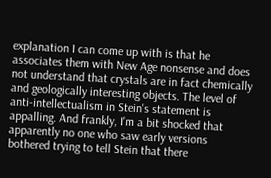explanation I can come up with is that he associates them with New Age nonsense and does not understand that crystals are in fact chemically and geologically interesting objects. The level of anti-intellectualism in Stein's statement is appalling. And frankly, I'm a bit shocked that apparently no one who saw early versions bothered trying to tell Stein that there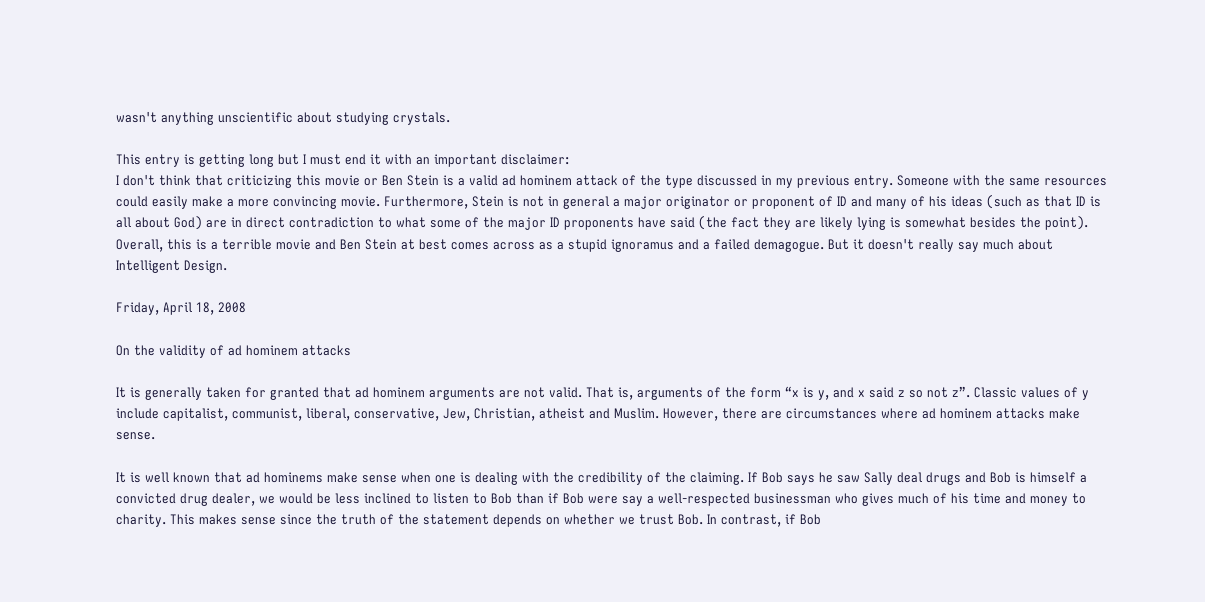wasn't anything unscientific about studying crystals.

This entry is getting long but I must end it with an important disclaimer:
I don't think that criticizing this movie or Ben Stein is a valid ad hominem attack of the type discussed in my previous entry. Someone with the same resources could easily make a more convincing movie. Furthermore, Stein is not in general a major originator or proponent of ID and many of his ideas (such as that ID is all about God) are in direct contradiction to what some of the major ID proponents have said (the fact they are likely lying is somewhat besides the point). Overall, this is a terrible movie and Ben Stein at best comes across as a stupid ignoramus and a failed demagogue. But it doesn't really say much about Intelligent Design.

Friday, April 18, 2008

On the validity of ad hominem attacks

It is generally taken for granted that ad hominem arguments are not valid. That is, arguments of the form “x is y, and x said z so not z”. Classic values of y include capitalist, communist, liberal, conservative, Jew, Christian, atheist and Muslim. However, there are circumstances where ad hominem attacks make sense.

It is well known that ad hominems make sense when one is dealing with the credibility of the claiming. If Bob says he saw Sally deal drugs and Bob is himself a convicted drug dealer, we would be less inclined to listen to Bob than if Bob were say a well-respected businessman who gives much of his time and money to charity. This makes sense since the truth of the statement depends on whether we trust Bob. In contrast, if Bob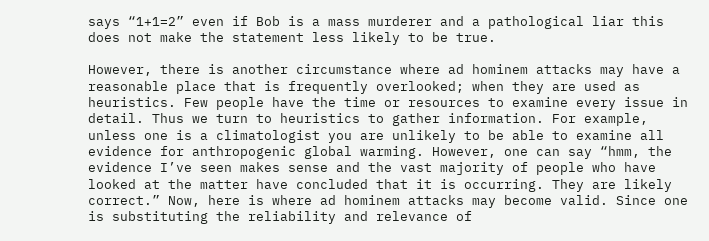says “1+1=2” even if Bob is a mass murderer and a pathological liar this does not make the statement less likely to be true.

However, there is another circumstance where ad hominem attacks may have a reasonable place that is frequently overlooked; when they are used as heuristics. Few people have the time or resources to examine every issue in detail. Thus we turn to heuristics to gather information. For example, unless one is a climatologist you are unlikely to be able to examine all evidence for anthropogenic global warming. However, one can say “hmm, the evidence I’ve seen makes sense and the vast majority of people who have looked at the matter have concluded that it is occurring. They are likely correct.” Now, here is where ad hominem attacks may become valid. Since one is substituting the reliability and relevance of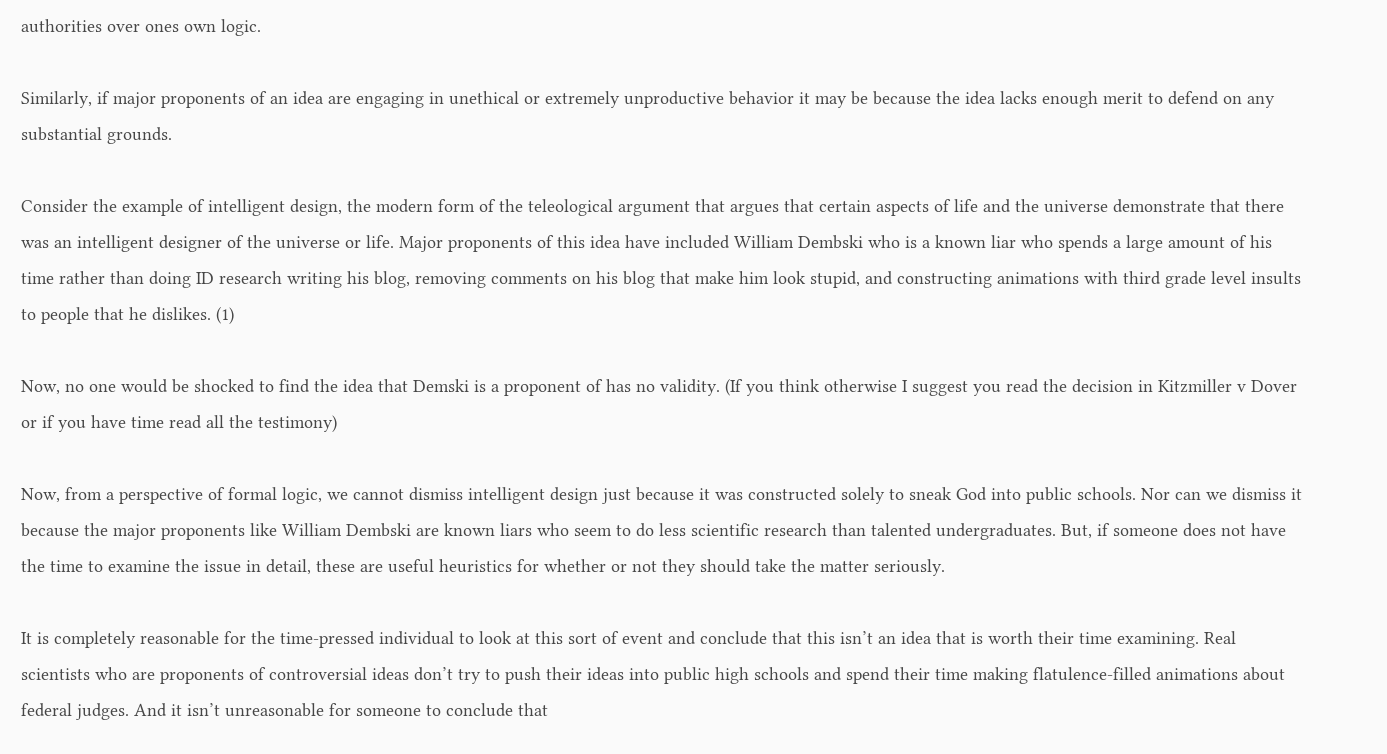authorities over ones own logic.

Similarly, if major proponents of an idea are engaging in unethical or extremely unproductive behavior it may be because the idea lacks enough merit to defend on any substantial grounds.

Consider the example of intelligent design, the modern form of the teleological argument that argues that certain aspects of life and the universe demonstrate that there was an intelligent designer of the universe or life. Major proponents of this idea have included William Dembski who is a known liar who spends a large amount of his time rather than doing ID research writing his blog, removing comments on his blog that make him look stupid, and constructing animations with third grade level insults to people that he dislikes. (1)

Now, no one would be shocked to find the idea that Demski is a proponent of has no validity. (If you think otherwise I suggest you read the decision in Kitzmiller v Dover or if you have time read all the testimony)

Now, from a perspective of formal logic, we cannot dismiss intelligent design just because it was constructed solely to sneak God into public schools. Nor can we dismiss it because the major proponents like William Dembski are known liars who seem to do less scientific research than talented undergraduates. But, if someone does not have the time to examine the issue in detail, these are useful heuristics for whether or not they should take the matter seriously.

It is completely reasonable for the time-pressed individual to look at this sort of event and conclude that this isn’t an idea that is worth their time examining. Real scientists who are proponents of controversial ideas don’t try to push their ideas into public high schools and spend their time making flatulence-filled animations about federal judges. And it isn’t unreasonable for someone to conclude that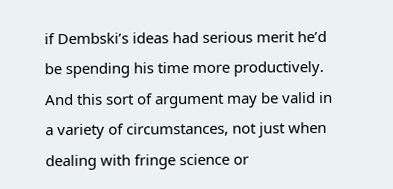if Dembski’s ideas had serious merit he’d be spending his time more productively. And this sort of argument may be valid in a variety of circumstances, not just when dealing with fringe science or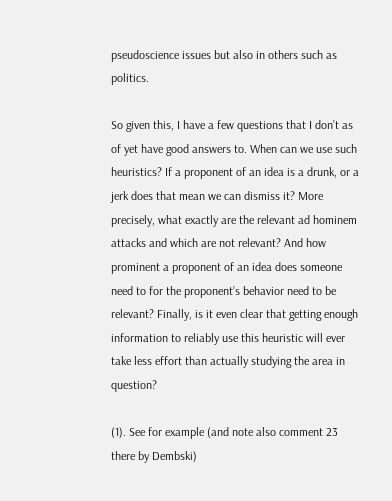pseudoscience issues but also in others such as politics.

So given this, I have a few questions that I don’t as of yet have good answers to. When can we use such heuristics? If a proponent of an idea is a drunk, or a jerk does that mean we can dismiss it? More precisely, what exactly are the relevant ad hominem attacks and which are not relevant? And how prominent a proponent of an idea does someone need to for the proponent’s behavior need to be relevant? Finally, is it even clear that getting enough information to reliably use this heuristic will ever take less effort than actually studying the area in question?

(1). See for example (and note also comment 23 there by Dembski)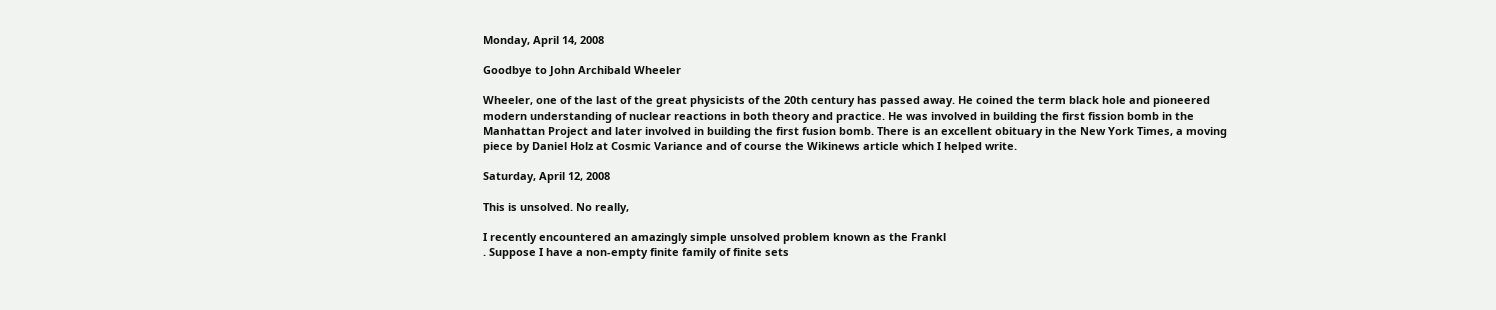Monday, April 14, 2008

Goodbye to John Archibald Wheeler

Wheeler, one of the last of the great physicists of the 20th century has passed away. He coined the term black hole and pioneered modern understanding of nuclear reactions in both theory and practice. He was involved in building the first fission bomb in the Manhattan Project and later involved in building the first fusion bomb. There is an excellent obituary in the New York Times, a moving piece by Daniel Holz at Cosmic Variance and of course the Wikinews article which I helped write.

Saturday, April 12, 2008

This is unsolved. No really,

I recently encountered an amazingly simple unsolved problem known as the Frankl
. Suppose I have a non-empty finite family of finite sets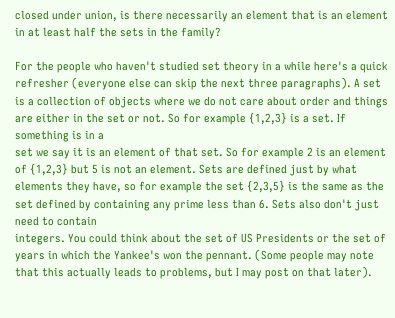closed under union, is there necessarily an element that is an element in at least half the sets in the family?

For the people who haven't studied set theory in a while here's a quick refresher (everyone else can skip the next three paragraphs). A set is a collection of objects where we do not care about order and things are either in the set or not. So for example {1,2,3} is a set. If something is in a
set we say it is an element of that set. So for example 2 is an element of {1,2,3} but 5 is not an element. Sets are defined just by what elements they have, so for example the set {2,3,5} is the same as the set defined by containing any prime less than 6. Sets also don't just need to contain
integers. You could think about the set of US Presidents or the set of years in which the Yankee's won the pennant. (Some people may note that this actually leads to problems, but I may post on that later).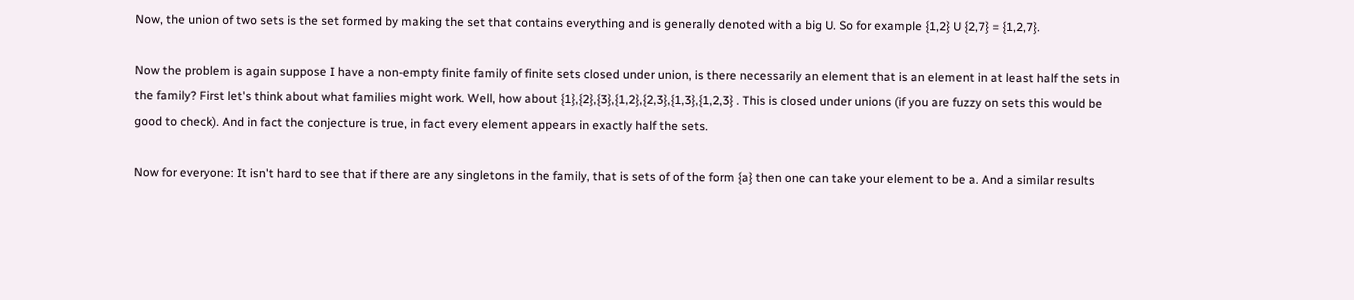Now, the union of two sets is the set formed by making the set that contains everything and is generally denoted with a big U. So for example {1,2} U {2,7} = {1,2,7}.

Now the problem is again suppose I have a non-empty finite family of finite sets closed under union, is there necessarily an element that is an element in at least half the sets in the family? First let's think about what families might work. Well, how about {1},{2},{3},{1,2},{2,3},{1,3},{1,2,3} . This is closed under unions (if you are fuzzy on sets this would be good to check). And in fact the conjecture is true, in fact every element appears in exactly half the sets.

Now for everyone: It isn't hard to see that if there are any singletons in the family, that is sets of of the form {a} then one can take your element to be a. And a similar results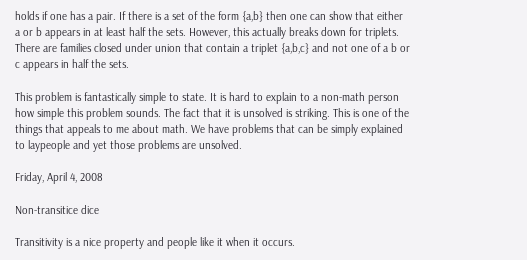holds if one has a pair. If there is a set of the form {a,b} then one can show that either a or b appears in at least half the sets. However, this actually breaks down for triplets. There are families closed under union that contain a triplet {a,b,c} and not one of a b or c appears in half the sets.

This problem is fantastically simple to state. It is hard to explain to a non-math person how simple this problem sounds. The fact that it is unsolved is striking. This is one of the things that appeals to me about math. We have problems that can be simply explained to laypeople and yet those problems are unsolved.

Friday, April 4, 2008

Non-transitice dice

Transitivity is a nice property and people like it when it occurs.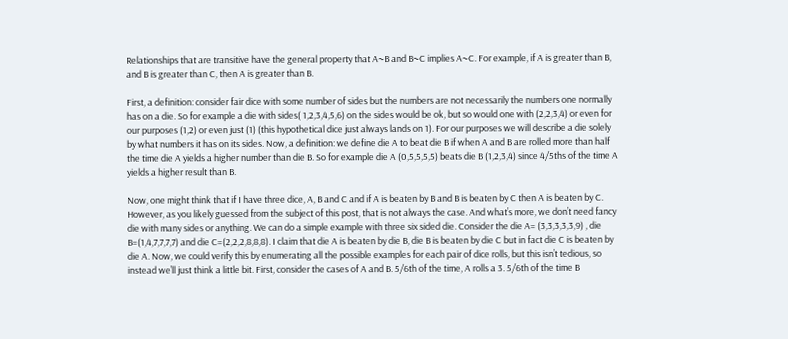Relationships that are transitive have the general property that A~B and B~C implies A~C. For example, if A is greater than B, and B is greater than C, then A is greater than B.

First, a definition: consider fair dice with some number of sides but the numbers are not necessarily the numbers one normally has on a die. So for example a die with sides( 1,2,3,4,5,6) on the sides would be ok, but so would one with (2,2,3,4) or even for our purposes (1,2) or even just (1) (this hypothetical dice just always lands on 1). For our purposes we will describe a die solely by what numbers it has on its sides. Now, a definition: we define die A to beat die B if when A and B are rolled more than half the time die A yields a higher number than die B. So for example die A (0,5,5,5,5) beats die B (1,2,3,4) since 4/5ths of the time A yields a higher result than B.

Now, one might think that if I have three dice, A, B and C and if A is beaten by B and B is beaten by C then A is beaten by C. However, as you likely guessed from the subject of this post, that is not always the case. And what’s more, we don’t need fancy die with many sides or anything. We can do a simple example with three six sided die. Consider the die A= (3,3,3,3,3,9) , die B=(1,4,7,7,7,7) and die C=(2,2,2,8,8,8). I claim that die A is beaten by die B, die B is beaten by die C but in fact die C is beaten by die A. Now, we could verify this by enumerating all the possible examples for each pair of dice rolls, but this isn’t tedious, so instead we’ll just think a little bit. First, consider the cases of A and B. 5/6th of the time, A rolls a 3. 5/6th of the time B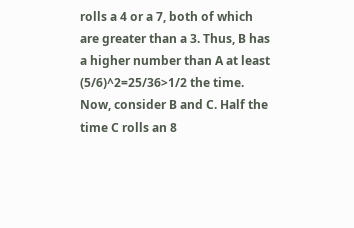rolls a 4 or a 7, both of which are greater than a 3. Thus, B has a higher number than A at least (5/6)^2=25/36>1/2 the time. Now, consider B and C. Half the time C rolls an 8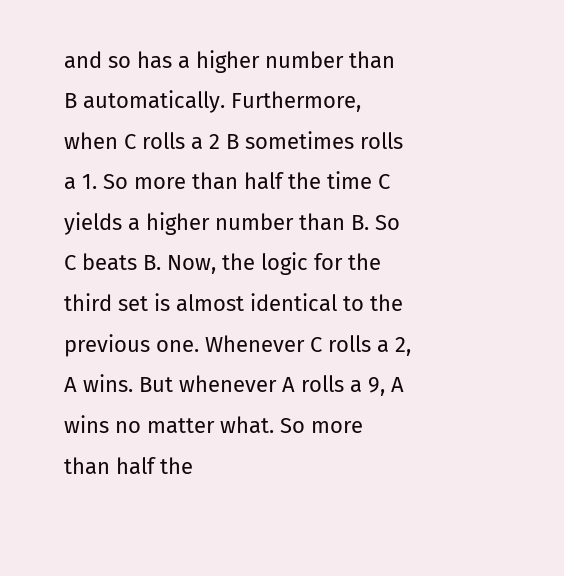and so has a higher number than B automatically. Furthermore, when C rolls a 2 B sometimes rolls a 1. So more than half the time C yields a higher number than B. So C beats B. Now, the logic for the third set is almost identical to the previous one. Whenever C rolls a 2, A wins. But whenever A rolls a 9, A wins no matter what. So more than half the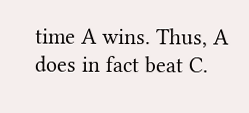time A wins. Thus, A does in fact beat C.